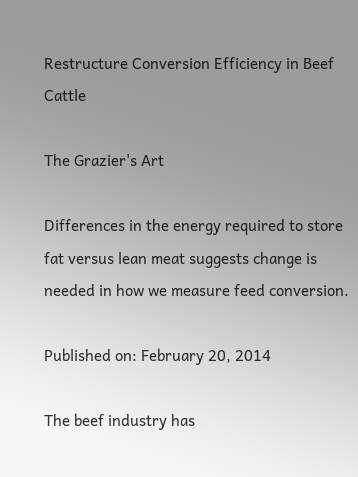Restructure Conversion Efficiency in Beef Cattle

The Grazier's Art

Differences in the energy required to store fat versus lean meat suggests change is needed in how we measure feed conversion.

Published on: February 20, 2014

The beef industry has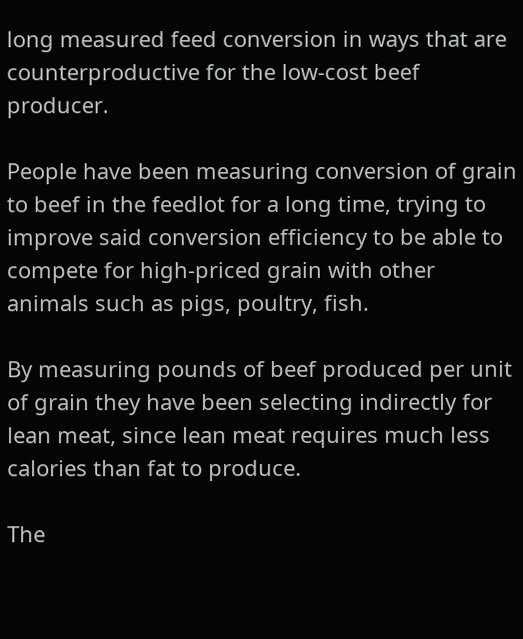long measured feed conversion in ways that are counterproductive for the low-cost beef producer.

People have been measuring conversion of grain to beef in the feedlot for a long time, trying to improve said conversion efficiency to be able to compete for high-priced grain with other animals such as pigs, poultry, fish.

By measuring pounds of beef produced per unit of grain they have been selecting indirectly for lean meat, since lean meat requires much less calories than fat to produce.

The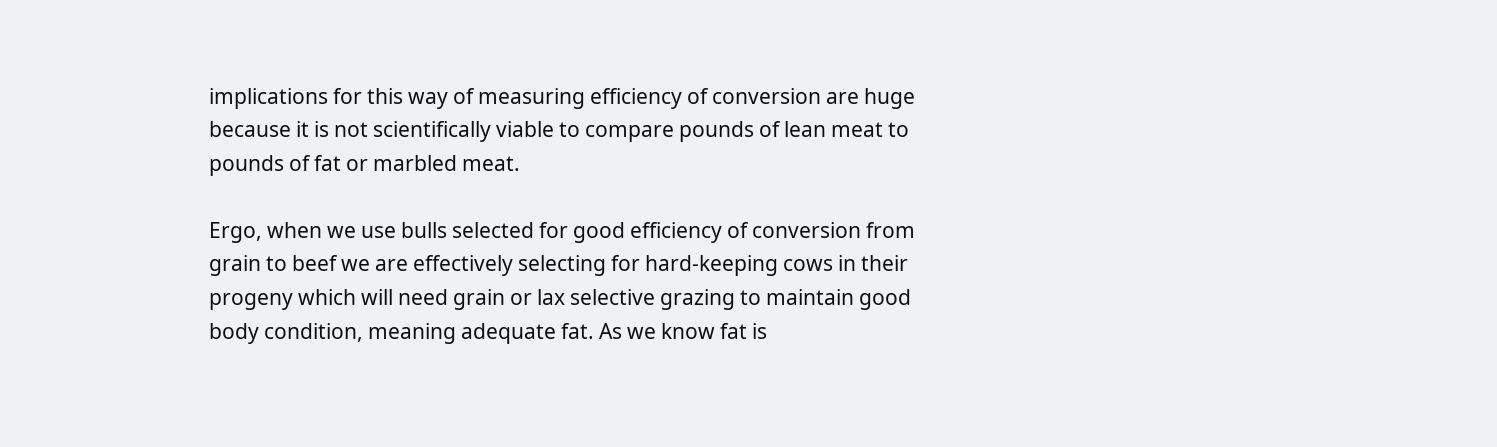implications for this way of measuring efficiency of conversion are huge because it is not scientifically viable to compare pounds of lean meat to pounds of fat or marbled meat.

Ergo, when we use bulls selected for good efficiency of conversion from grain to beef we are effectively selecting for hard-keeping cows in their progeny which will need grain or lax selective grazing to maintain good body condition, meaning adequate fat. As we know fat is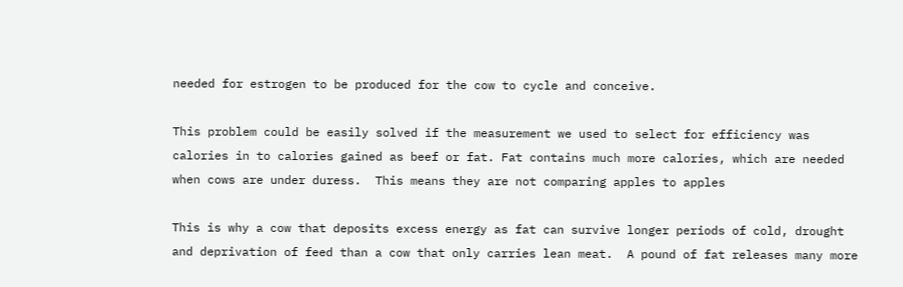needed for estrogen to be produced for the cow to cycle and conceive.

This problem could be easily solved if the measurement we used to select for efficiency was calories in to calories gained as beef or fat. Fat contains much more calories, which are needed when cows are under duress.  This means they are not comparing apples to apples

This is why a cow that deposits excess energy as fat can survive longer periods of cold, drought and deprivation of feed than a cow that only carries lean meat.  A pound of fat releases many more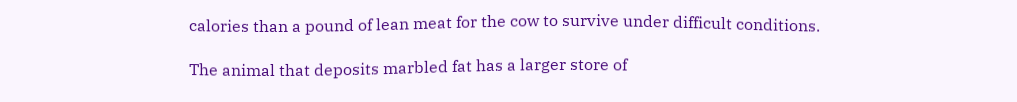calories than a pound of lean meat for the cow to survive under difficult conditions.

The animal that deposits marbled fat has a larger store of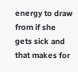energy to draw from if she gets sick and that makes for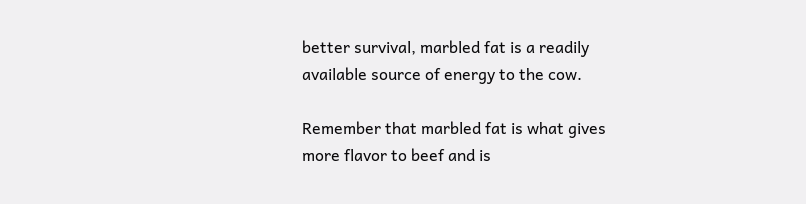better survival, marbled fat is a readily available source of energy to the cow.

Remember that marbled fat is what gives more flavor to beef and is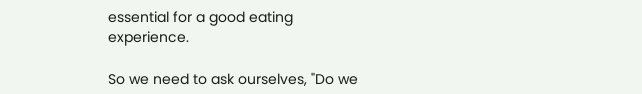essential for a good eating experience.

So we need to ask ourselves, "Do we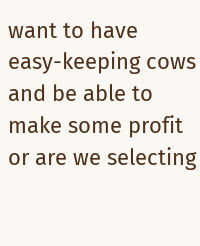want to have easy-keeping cows and be able to make some profit or are we selecting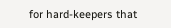for hard-keepers that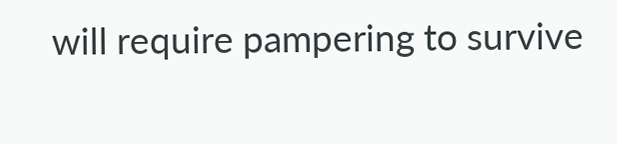will require pampering to survive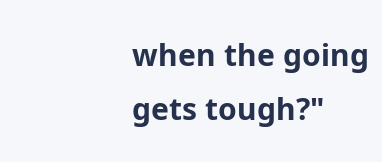when the going gets tough?"